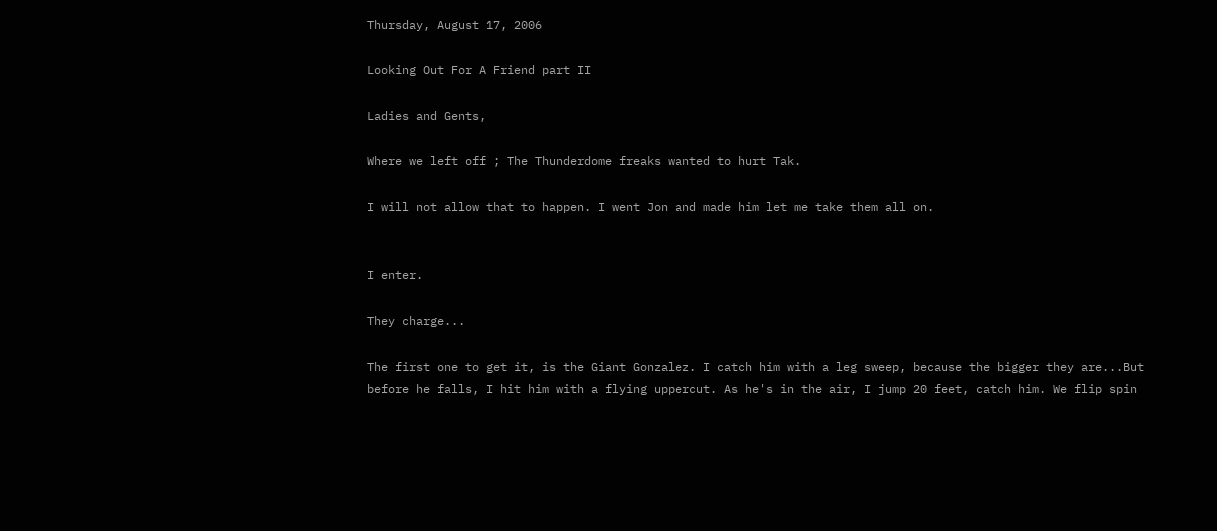Thursday, August 17, 2006

Looking Out For A Friend part II

Ladies and Gents,

Where we left off ; The Thunderdome freaks wanted to hurt Tak.

I will not allow that to happen. I went Jon and made him let me take them all on.


I enter.

They charge...

The first one to get it, is the Giant Gonzalez. I catch him with a leg sweep, because the bigger they are...But before he falls, I hit him with a flying uppercut. As he's in the air, I jump 20 feet, catch him. We flip spin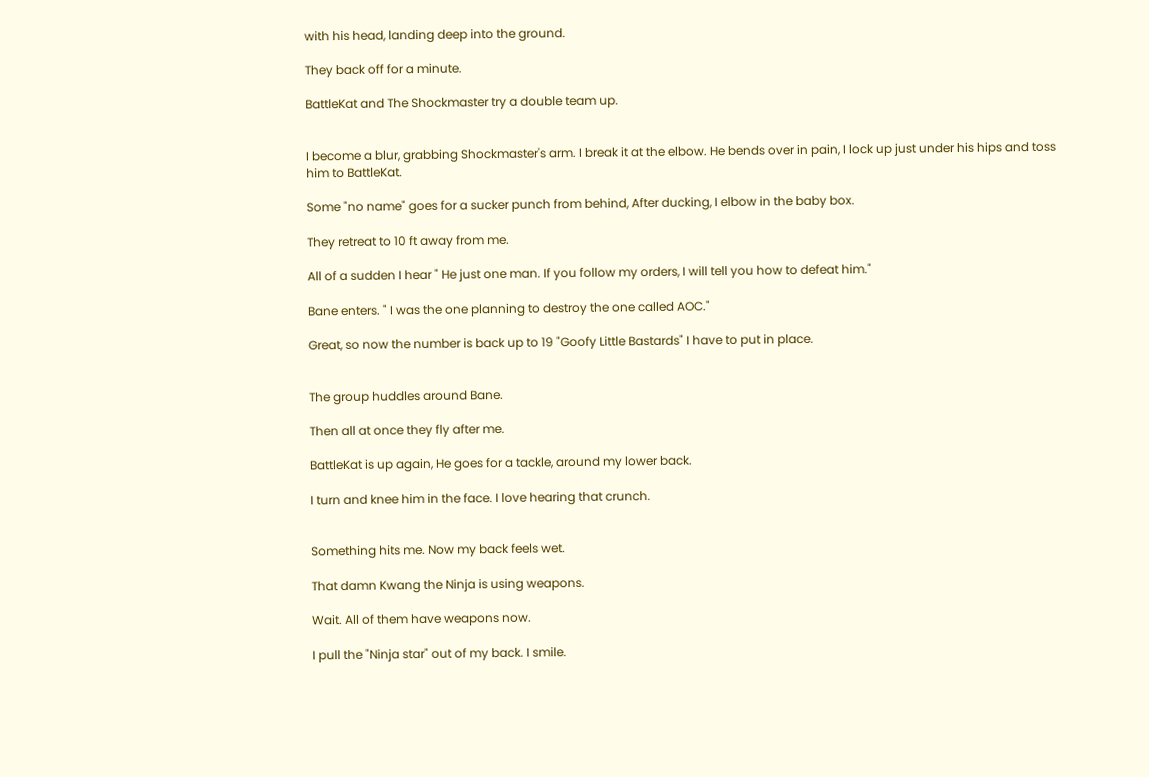with his head, landing deep into the ground.

They back off for a minute.

BattleKat and The Shockmaster try a double team up.


I become a blur, grabbing Shockmaster's arm. I break it at the elbow. He bends over in pain, I lock up just under his hips and toss him to BattleKat.

Some "no name" goes for a sucker punch from behind, After ducking, I elbow in the baby box.

They retreat to 10 ft away from me.

All of a sudden I hear " He just one man. If you follow my orders, I will tell you how to defeat him."

Bane enters. " I was the one planning to destroy the one called AOC."

Great, so now the number is back up to 19 "Goofy Little Bastards" I have to put in place.


The group huddles around Bane.

Then all at once they fly after me.

BattleKat is up again, He goes for a tackle, around my lower back.

I turn and knee him in the face. I love hearing that crunch.


Something hits me. Now my back feels wet.

That damn Kwang the Ninja is using weapons.

Wait. All of them have weapons now.

I pull the "Ninja star" out of my back. I smile.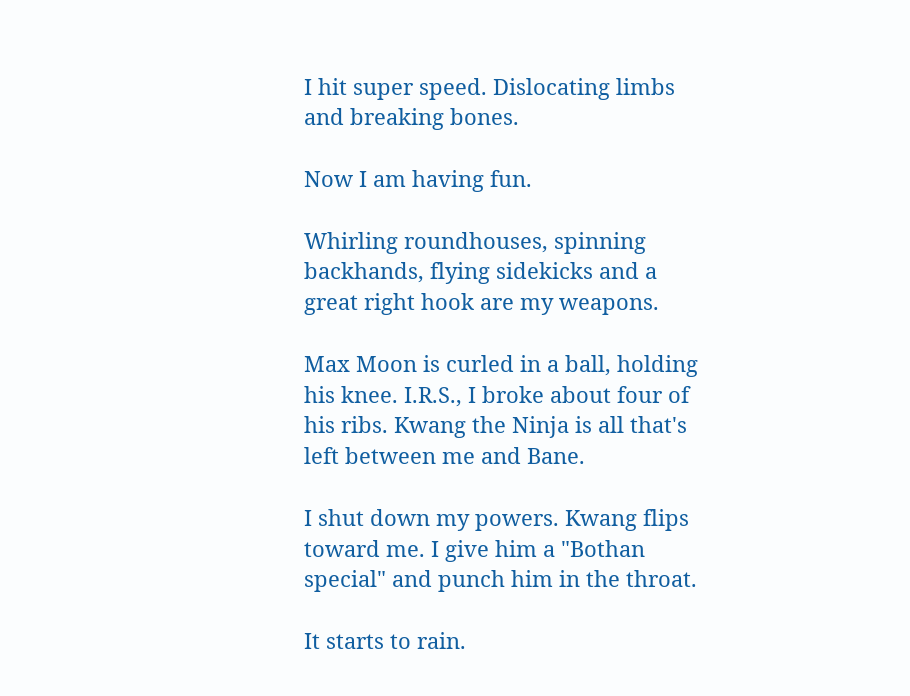I hit super speed. Dislocating limbs and breaking bones.

Now I am having fun.

Whirling roundhouses, spinning backhands, flying sidekicks and a great right hook are my weapons.

Max Moon is curled in a ball, holding his knee. I.R.S., I broke about four of his ribs. Kwang the Ninja is all that's left between me and Bane.

I shut down my powers. Kwang flips toward me. I give him a "Bothan special" and punch him in the throat.

It starts to rain.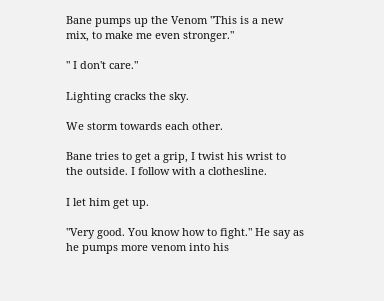Bane pumps up the Venom "This is a new mix, to make me even stronger."

" I don't care."

Lighting cracks the sky.

We storm towards each other.

Bane tries to get a grip, I twist his wrist to the outside. I follow with a clothesline.

I let him get up.

"Very good. You know how to fight." He say as he pumps more venom into his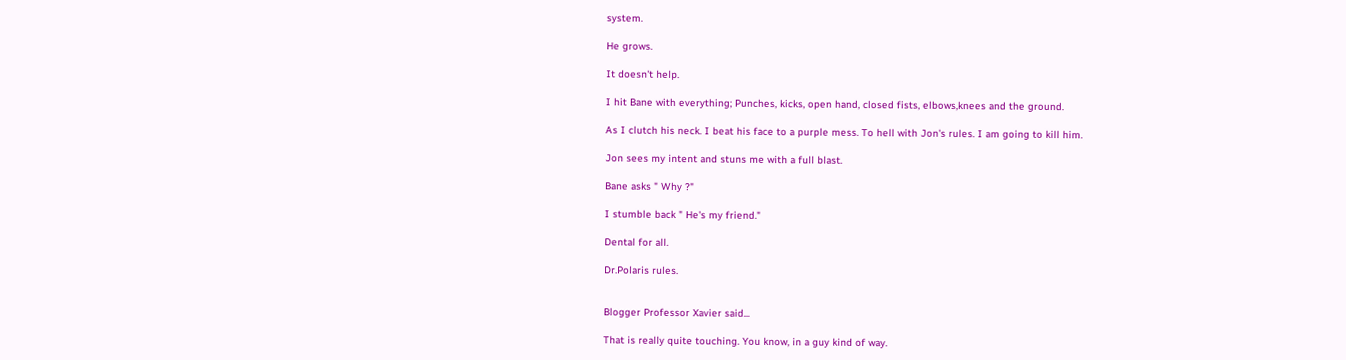system.

He grows.

It doesn't help.

I hit Bane with everything; Punches, kicks, open hand, closed fists, elbows,knees and the ground.

As I clutch his neck. I beat his face to a purple mess. To hell with Jon's rules. I am going to kill him.

Jon sees my intent and stuns me with a full blast.

Bane asks " Why ?"

I stumble back " He's my friend."

Dental for all.

Dr.Polaris rules.


Blogger Professor Xavier said...

That is really quite touching. You know, in a guy kind of way.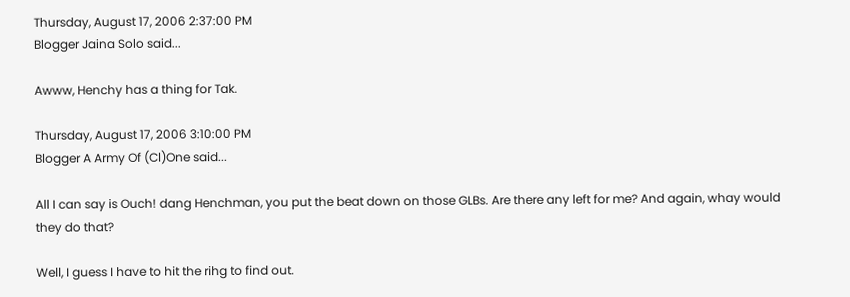Thursday, August 17, 2006 2:37:00 PM
Blogger Jaina Solo said...

Awww, Henchy has a thing for Tak.

Thursday, August 17, 2006 3:10:00 PM
Blogger A Army Of (Cl)One said...

All I can say is Ouch! dang Henchman, you put the beat down on those GLBs. Are there any left for me? And again, whay would they do that?

Well, I guess I have to hit the rihg to find out.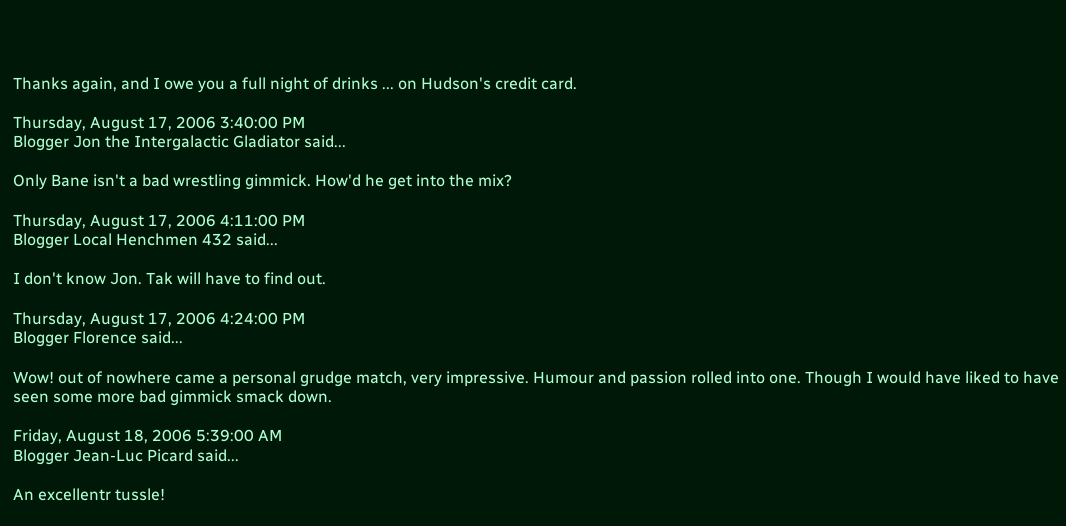Thanks again, and I owe you a full night of drinks ... on Hudson's credit card.

Thursday, August 17, 2006 3:40:00 PM
Blogger Jon the Intergalactic Gladiator said...

Only Bane isn't a bad wrestling gimmick. How'd he get into the mix?

Thursday, August 17, 2006 4:11:00 PM
Blogger Local Henchmen 432 said...

I don't know Jon. Tak will have to find out.

Thursday, August 17, 2006 4:24:00 PM
Blogger Florence said...

Wow! out of nowhere came a personal grudge match, very impressive. Humour and passion rolled into one. Though I would have liked to have seen some more bad gimmick smack down.

Friday, August 18, 2006 5:39:00 AM
Blogger Jean-Luc Picard said...

An excellentr tussle!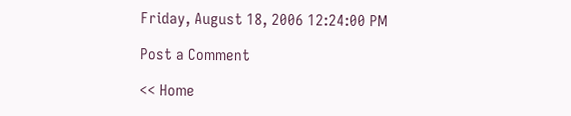Friday, August 18, 2006 12:24:00 PM

Post a Comment

<< Home